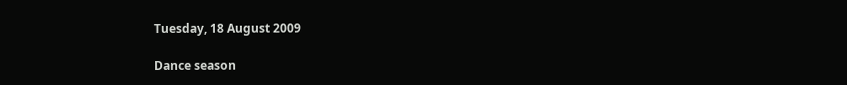Tuesday, 18 August 2009

Dance season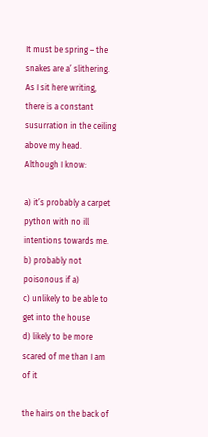It must be spring – the snakes are a’ slithering. As I sit here writing, there is a constant susurration in the ceiling above my head. Although I know:

a) it’s probably a carpet python with no ill intentions towards me.
b) probably not poisonous if a)
c) unlikely to be able to get into the house
d) likely to be more scared of me than I am of it

the hairs on the back of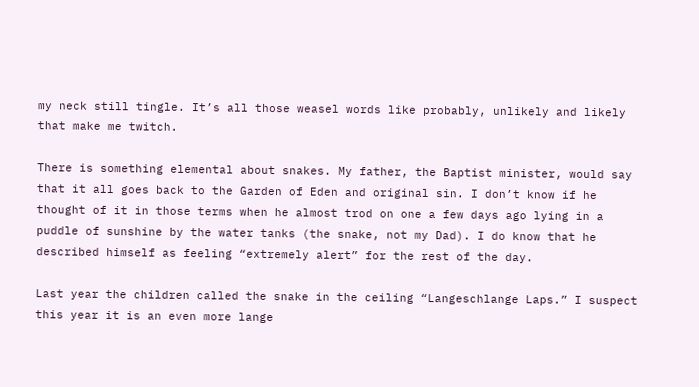my neck still tingle. It’s all those weasel words like probably, unlikely and likely that make me twitch.

There is something elemental about snakes. My father, the Baptist minister, would say that it all goes back to the Garden of Eden and original sin. I don’t know if he thought of it in those terms when he almost trod on one a few days ago lying in a puddle of sunshine by the water tanks (the snake, not my Dad). I do know that he described himself as feeling “extremely alert” for the rest of the day.

Last year the children called the snake in the ceiling “Langeschlange Laps.” I suspect this year it is an even more lange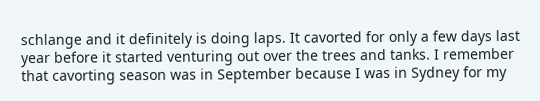schlange and it definitely is doing laps. It cavorted for only a few days last year before it started venturing out over the trees and tanks. I remember that cavorting season was in September because I was in Sydney for my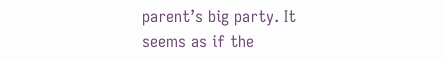parent’s big party. It seems as if the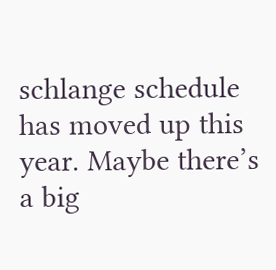schlange schedule has moved up this year. Maybe there’s a big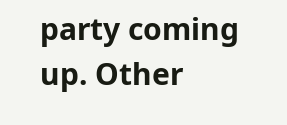party coming up. Other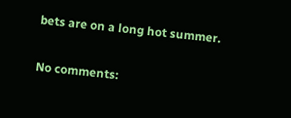bets are on a long hot summer.

No comments: